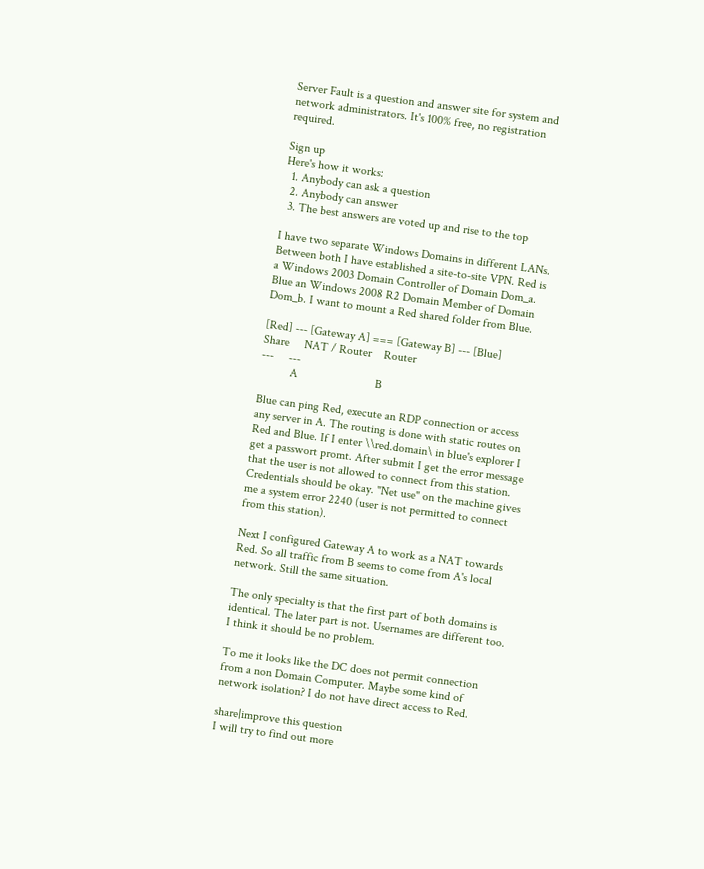Server Fault is a question and answer site for system and network administrators. It's 100% free, no registration required.

Sign up
Here's how it works:
  1. Anybody can ask a question
  2. Anybody can answer
  3. The best answers are voted up and rise to the top

I have two separate Windows Domains in different LANs. Between both I have established a site-to-site VPN. Red is a Windows 2003 Domain Controller of Domain Dom_a. Blue an Windows 2008 R2 Domain Member of Domain Dom_b. I want to mount a Red shared folder from Blue.

[Red] --- [Gateway A] === [Gateway B] --- [Blue]
Share     NAT / Router    Router
---     ---
          A                          B

Blue can ping Red, execute an RDP connection or access any server in A. The routing is done with static routes on Red and Blue. If I enter \\red.domain\ in blue's explorer I get a passwort promt. After submit I get the error message that the user is not allowed to connect from this station. Credentials should be okay. "Net use" on the machine gives me a system error 2240 (user is not permitted to connect from this station).

Next I configured Gateway A to work as a NAT towards Red. So all traffic from B seems to come from A's local network. Still the same situation.

The only specialty is that the first part of both domains is identical. The later part is not. Usernames are different too. I think it should be no problem.

To me it looks like the DC does not permit connection from a non Domain Computer. Maybe some kind of network isolation? I do not have direct access to Red.

share|improve this question
I will try to find out more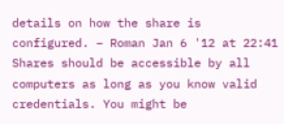details on how the share is configured. – Roman Jan 6 '12 at 22:41
Shares should be accessible by all computers as long as you know valid credentials. You might be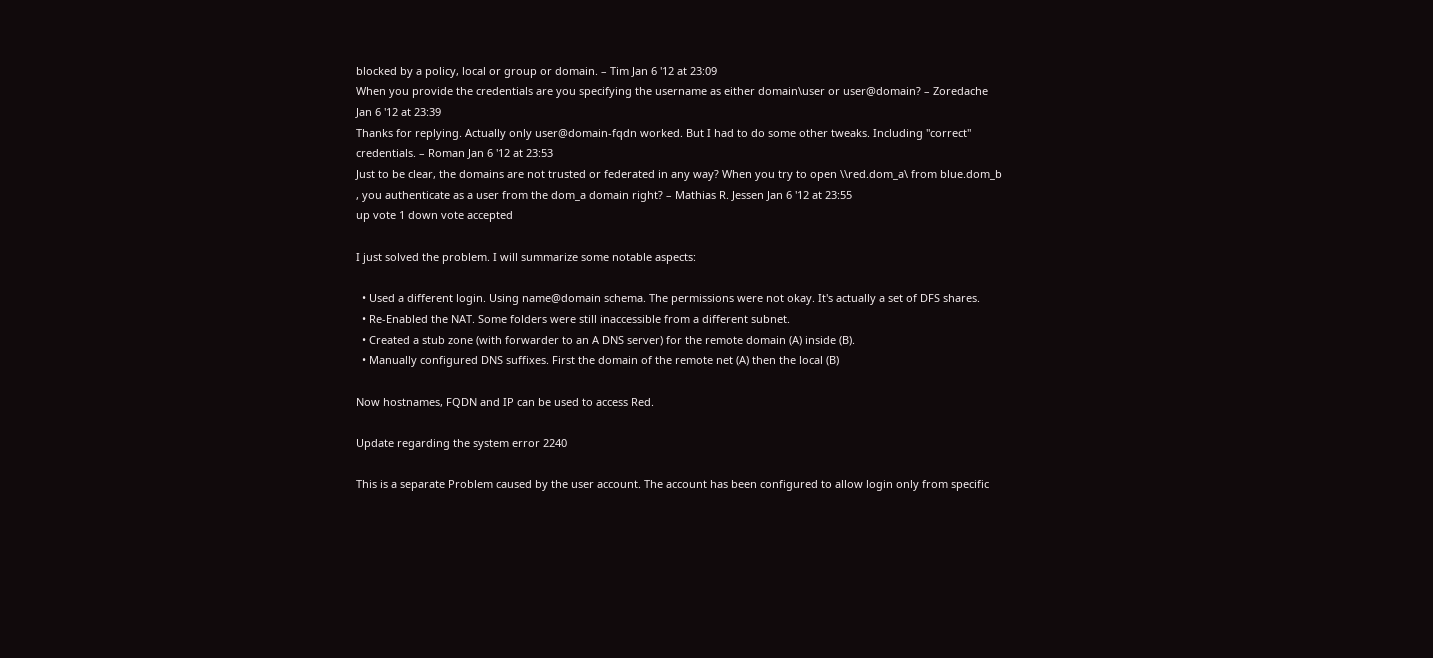blocked by a policy, local or group or domain. – Tim Jan 6 '12 at 23:09
When you provide the credentials are you specifying the username as either domain\user or user@domain? – Zoredache Jan 6 '12 at 23:39
Thanks for replying. Actually only user@domain-fqdn worked. But I had to do some other tweaks. Including "correct" credentials. – Roman Jan 6 '12 at 23:53
Just to be clear, the domains are not trusted or federated in any way? When you try to open \\red.dom_a\ from blue.dom_b , you authenticate as a user from the dom_a domain right? – Mathias R. Jessen Jan 6 '12 at 23:55
up vote 1 down vote accepted

I just solved the problem. I will summarize some notable aspects:

  • Used a different login. Using name@domain schema. The permissions were not okay. It's actually a set of DFS shares.
  • Re-Enabled the NAT. Some folders were still inaccessible from a different subnet.
  • Created a stub zone (with forwarder to an A DNS server) for the remote domain (A) inside (B).
  • Manually configured DNS suffixes. First the domain of the remote net (A) then the local (B)

Now hostnames, FQDN and IP can be used to access Red.

Update regarding the system error 2240

This is a separate Problem caused by the user account. The account has been configured to allow login only from specific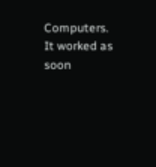Computers. It worked as soon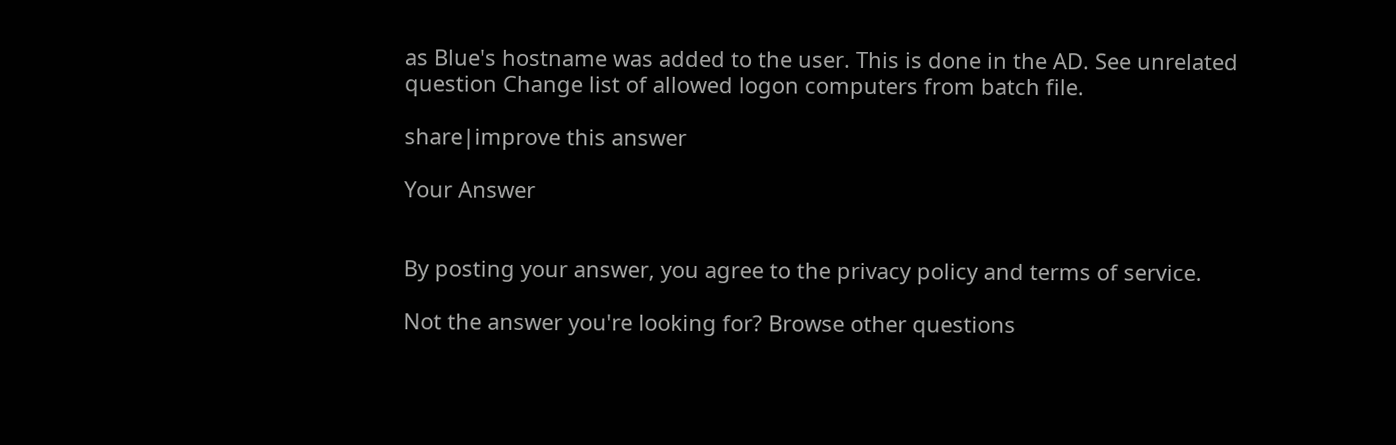as Blue's hostname was added to the user. This is done in the AD. See unrelated question Change list of allowed logon computers from batch file.

share|improve this answer

Your Answer


By posting your answer, you agree to the privacy policy and terms of service.

Not the answer you're looking for? Browse other questions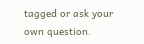tagged or ask your own question.